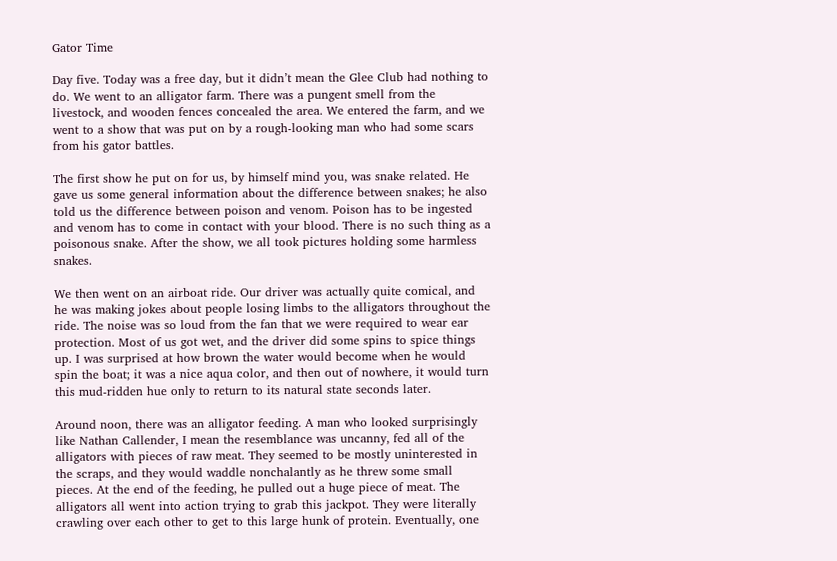Gator Time

Day five. Today was a free day, but it didn’t mean the Glee Club had nothing to do. We went to an alligator farm. There was a pungent smell from the livestock, and wooden fences concealed the area. We entered the farm, and we went to a show that was put on by a rough-looking man who had some scars from his gator battles.

The first show he put on for us, by himself mind you, was snake related. He gave us some general information about the difference between snakes; he also told us the difference between poison and venom. Poison has to be ingested and venom has to come in contact with your blood. There is no such thing as a poisonous snake. After the show, we all took pictures holding some harmless snakes.

We then went on an airboat ride. Our driver was actually quite comical, and he was making jokes about people losing limbs to the alligators throughout the ride. The noise was so loud from the fan that we were required to wear ear protection. Most of us got wet, and the driver did some spins to spice things up. I was surprised at how brown the water would become when he would spin the boat; it was a nice aqua color, and then out of nowhere, it would turn this mud-ridden hue only to return to its natural state seconds later.

Around noon, there was an alligator feeding. A man who looked surprisingly like Nathan Callender, I mean the resemblance was uncanny, fed all of the alligators with pieces of raw meat. They seemed to be mostly uninterested in the scraps, and they would waddle nonchalantly as he threw some small pieces. At the end of the feeding, he pulled out a huge piece of meat. The alligators all went into action trying to grab this jackpot. They were literally crawling over each other to get to this large hunk of protein. Eventually, one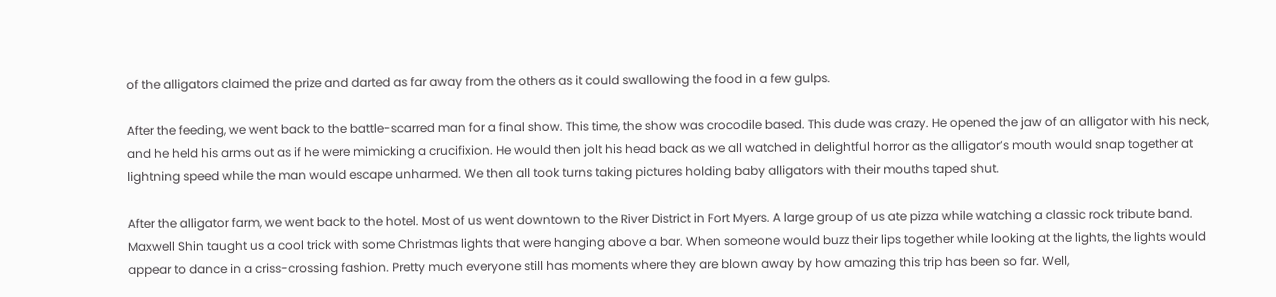of the alligators claimed the prize and darted as far away from the others as it could swallowing the food in a few gulps.

After the feeding, we went back to the battle-scarred man for a final show. This time, the show was crocodile based. This dude was crazy. He opened the jaw of an alligator with his neck, and he held his arms out as if he were mimicking a crucifixion. He would then jolt his head back as we all watched in delightful horror as the alligator’s mouth would snap together at lightning speed while the man would escape unharmed. We then all took turns taking pictures holding baby alligators with their mouths taped shut.

After the alligator farm, we went back to the hotel. Most of us went downtown to the River District in Fort Myers. A large group of us ate pizza while watching a classic rock tribute band. Maxwell Shin taught us a cool trick with some Christmas lights that were hanging above a bar. When someone would buzz their lips together while looking at the lights, the lights would appear to dance in a criss-crossing fashion. Pretty much everyone still has moments where they are blown away by how amazing this trip has been so far. Well,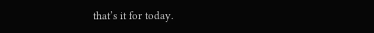that’s it for today.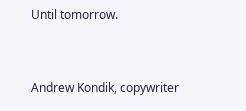Until tomorrow.


Andrew Kondik, copywriter